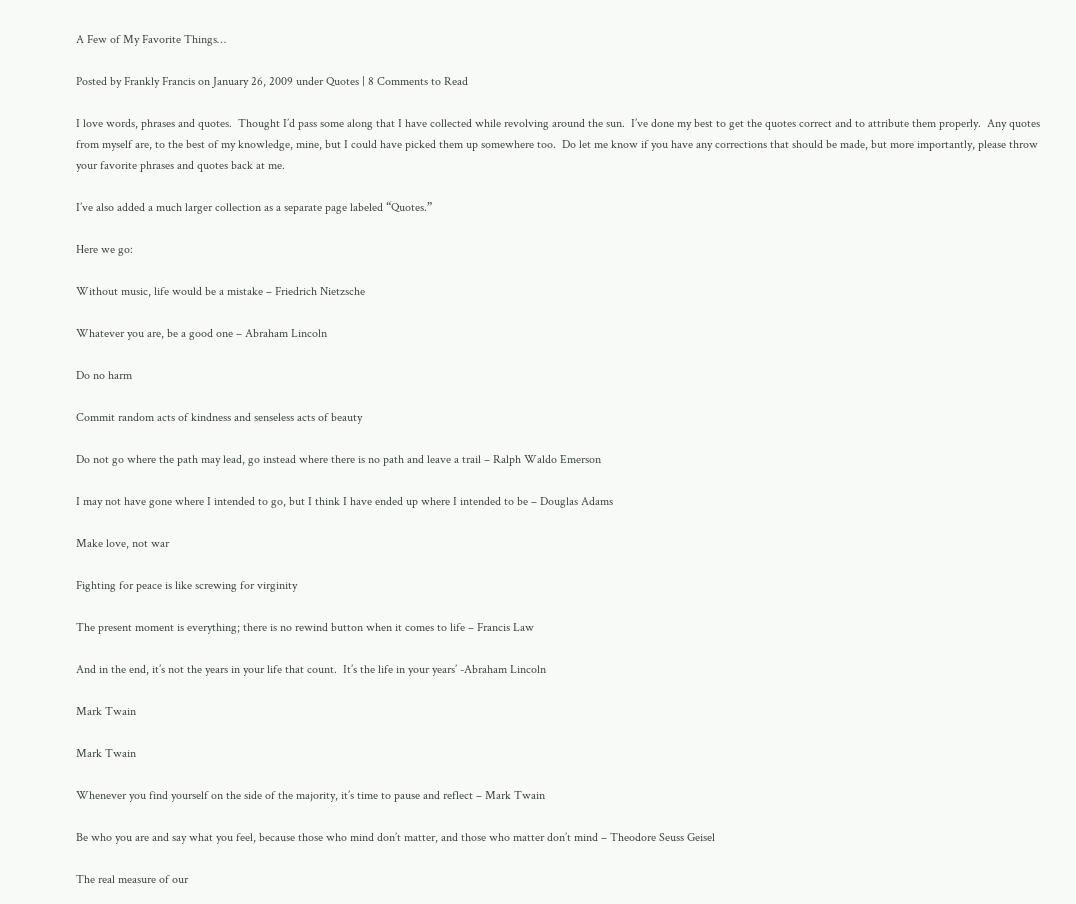A Few of My Favorite Things…

Posted by Frankly Francis on January 26, 2009 under Quotes | 8 Comments to Read

I love words, phrases and quotes.  Thought I’d pass some along that I have collected while revolving around the sun.  I’ve done my best to get the quotes correct and to attribute them properly.  Any quotes from myself are, to the best of my knowledge, mine, but I could have picked them up somewhere too.  Do let me know if you have any corrections that should be made, but more importantly, please throw your favorite phrases and quotes back at me.

I’ve also added a much larger collection as a separate page labeled “Quotes.”

Here we go:

Without music, life would be a mistake – Friedrich Nietzsche

Whatever you are, be a good one – Abraham Lincoln

Do no harm

Commit random acts of kindness and senseless acts of beauty

Do not go where the path may lead, go instead where there is no path and leave a trail – Ralph Waldo Emerson

I may not have gone where I intended to go, but I think I have ended up where I intended to be – Douglas Adams

Make love, not war

Fighting for peace is like screwing for virginity

The present moment is everything; there is no rewind button when it comes to life – Francis Law

And in the end, it’s not the years in your life that count.  It’s the life in your years’ -Abraham Lincoln

Mark Twain

Mark Twain

Whenever you find yourself on the side of the majority, it’s time to pause and reflect – Mark Twain

Be who you are and say what you feel, because those who mind don’t matter, and those who matter don’t mind – Theodore Seuss Geisel

The real measure of our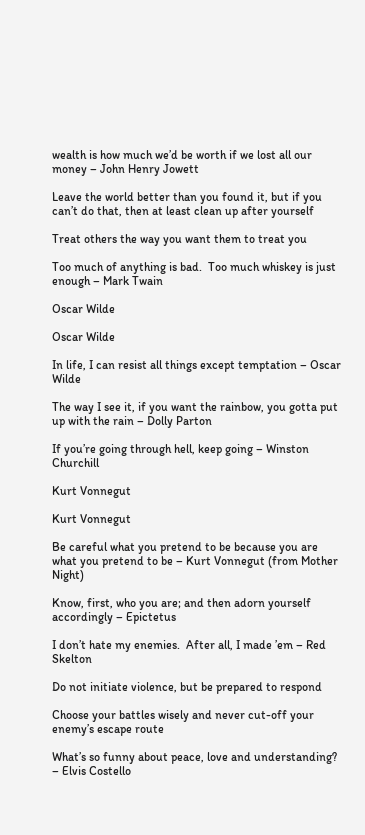wealth is how much we’d be worth if we lost all our money – John Henry Jowett

Leave the world better than you found it, but if you can’t do that, then at least clean up after yourself

Treat others the way you want them to treat you

Too much of anything is bad.  Too much whiskey is just enough – Mark Twain

Oscar Wilde

Oscar Wilde

In life, I can resist all things except temptation – Oscar Wilde

The way I see it, if you want the rainbow, you gotta put up with the rain – Dolly Parton

If you’re going through hell, keep going – Winston Churchill

Kurt Vonnegut

Kurt Vonnegut

Be careful what you pretend to be because you are what you pretend to be – Kurt Vonnegut (from Mother Night)

Know, first, who you are; and then adorn yourself accordingly – Epictetus

I don’t hate my enemies.  After all, I made ’em – Red Skelton

Do not initiate violence, but be prepared to respond

Choose your battles wisely and never cut-off your enemy’s escape route

What’s so funny about peace, love and understanding? – Elvis Costello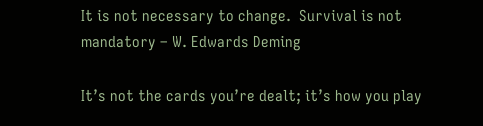It is not necessary to change.  Survival is not mandatory – W. Edwards Deming

It’s not the cards you’re dealt; it’s how you play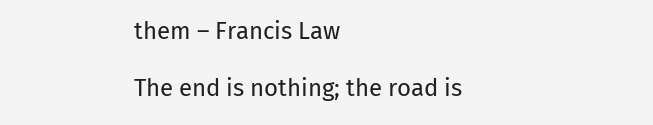them – Francis Law

The end is nothing; the road is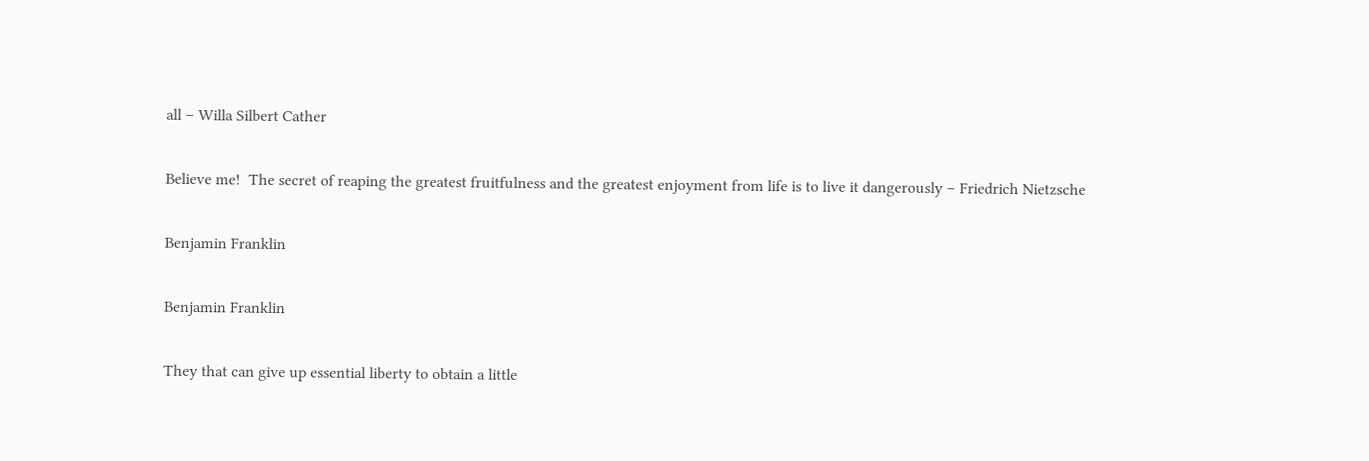all – Willa Silbert Cather

Believe me!  The secret of reaping the greatest fruitfulness and the greatest enjoyment from life is to live it dangerously – Friedrich Nietzsche

Benjamin Franklin

Benjamin Franklin

They that can give up essential liberty to obtain a little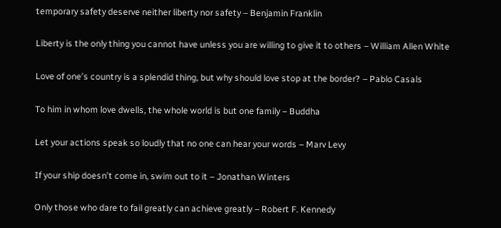temporary safety deserve neither liberty nor safety – Benjamin Franklin

Liberty is the only thing you cannot have unless you are willing to give it to others – William Allen White

Love of one’s country is a splendid thing, but why should love stop at the border? – Pablo Casals

To him in whom love dwells, the whole world is but one family – Buddha

Let your actions speak so loudly that no one can hear your words – Marv Levy

If your ship doesn’t come in, swim out to it – Jonathan Winters

Only those who dare to fail greatly can achieve greatly – Robert F. Kennedy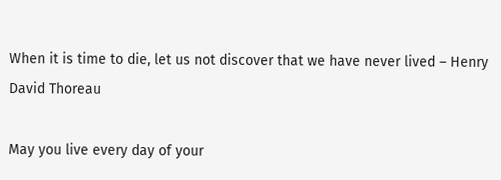When it is time to die, let us not discover that we have never lived – Henry David Thoreau

May you live every day of your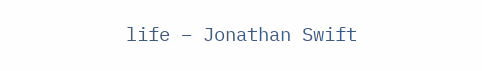life – Jonathan Swift